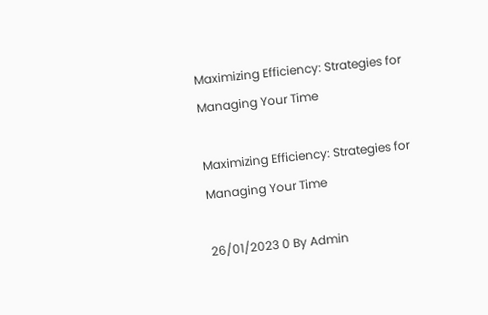Maximizing Efficiency: Strategies for Managing Your Time

Maximizing Efficiency: Strategies for Managing Your Time

26/01/2023 0 By Admin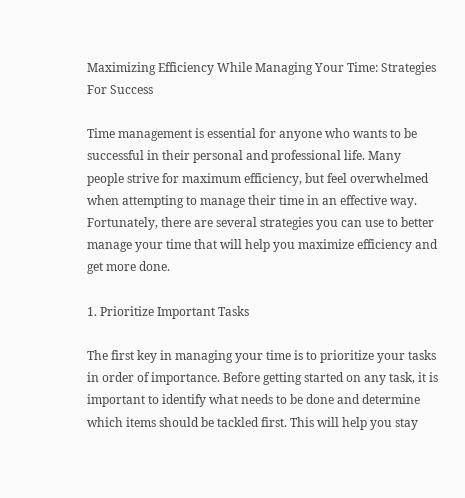Maximizing Efficiency While Managing Your Time: Strategies For Success

Time management is essential for anyone who wants to be successful in their personal and professional life. Many people strive for maximum efficiency, but feel overwhelmed when attempting to manage their time in an effective way. Fortunately, there are several strategies you can use to better manage your time that will help you maximize efficiency and get more done.

1. Prioritize Important Tasks

The first key in managing your time is to prioritize your tasks in order of importance. Before getting started on any task, it is important to identify what needs to be done and determine which items should be tackled first. This will help you stay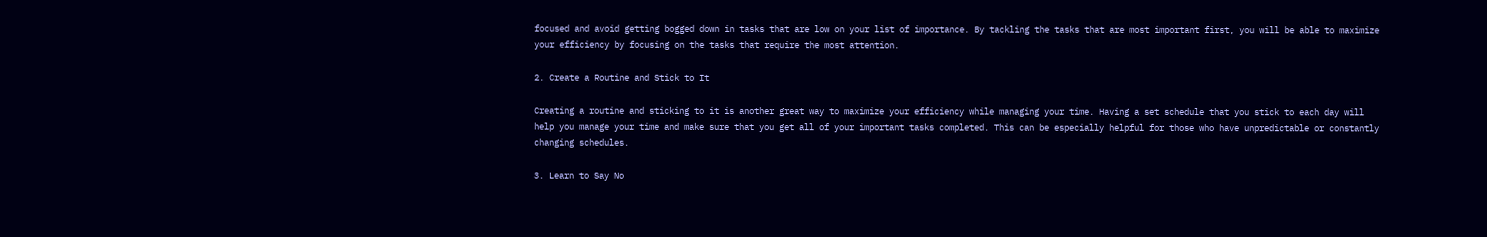focused and avoid getting bogged down in tasks that are low on your list of importance. By tackling the tasks that are most important first, you will be able to maximize your efficiency by focusing on the tasks that require the most attention.

2. Create a Routine and Stick to It

Creating a routine and sticking to it is another great way to maximize your efficiency while managing your time. Having a set schedule that you stick to each day will help you manage your time and make sure that you get all of your important tasks completed. This can be especially helpful for those who have unpredictable or constantly changing schedules.

3. Learn to Say No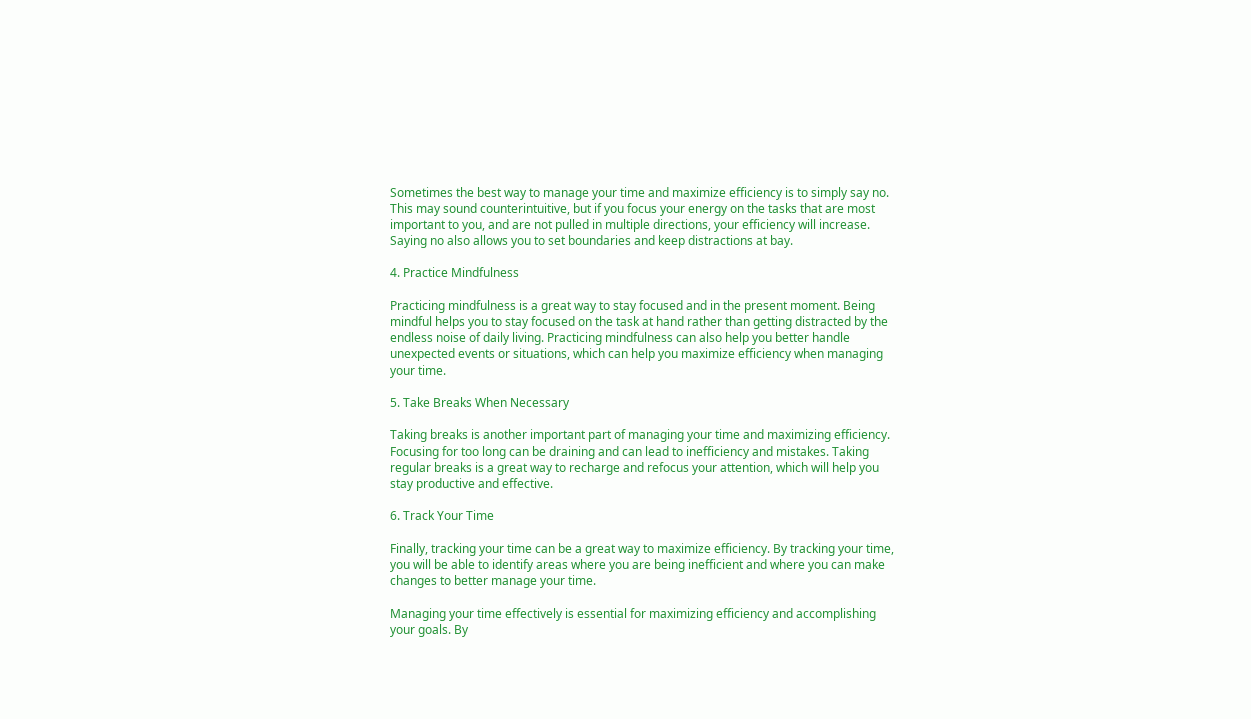Sometimes the best way to manage your time and maximize efficiency is to simply say no. This may sound counterintuitive, but if you focus your energy on the tasks that are most important to you, and are not pulled in multiple directions, your efficiency will increase. Saying no also allows you to set boundaries and keep distractions at bay.

4. Practice Mindfulness

Practicing mindfulness is a great way to stay focused and in the present moment. Being mindful helps you to stay focused on the task at hand rather than getting distracted by the endless noise of daily living. Practicing mindfulness can also help you better handle unexpected events or situations, which can help you maximize efficiency when managing your time.

5. Take Breaks When Necessary

Taking breaks is another important part of managing your time and maximizing efficiency. Focusing for too long can be draining and can lead to inefficiency and mistakes. Taking regular breaks is a great way to recharge and refocus your attention, which will help you stay productive and effective.

6. Track Your Time

Finally, tracking your time can be a great way to maximize efficiency. By tracking your time, you will be able to identify areas where you are being inefficient and where you can make changes to better manage your time.

Managing your time effectively is essential for maximizing efficiency and accomplishing your goals. By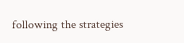following the strategies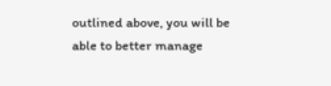outlined above, you will be able to better manage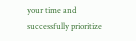your time and successfully prioritize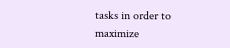tasks in order to maximize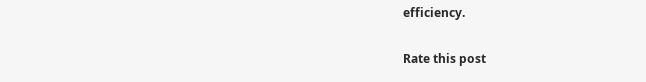efficiency.

Rate this post